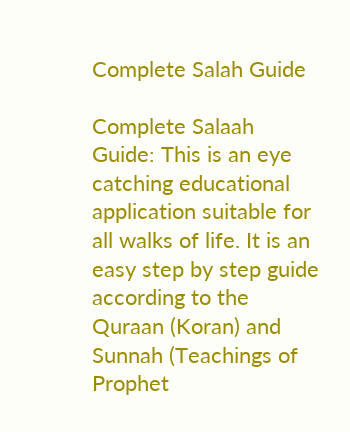Complete Salah Guide

Complete Salaah Guide: This is an eye catching educational application suitable for all walks of life. It is an easy step by step guide according to the Quraan (Koran) and Sunnah (Teachings of Prophet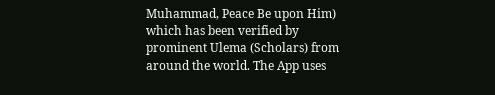Muhammad, Peace Be upon Him) which has been verified by prominent Ulema (Scholars) from around the world. The App uses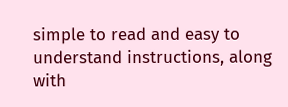simple to read and easy to understand instructions, along with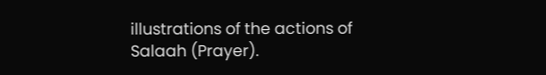illustrations of the actions of Salaah (Prayer).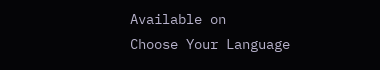Available on
Choose Your Language